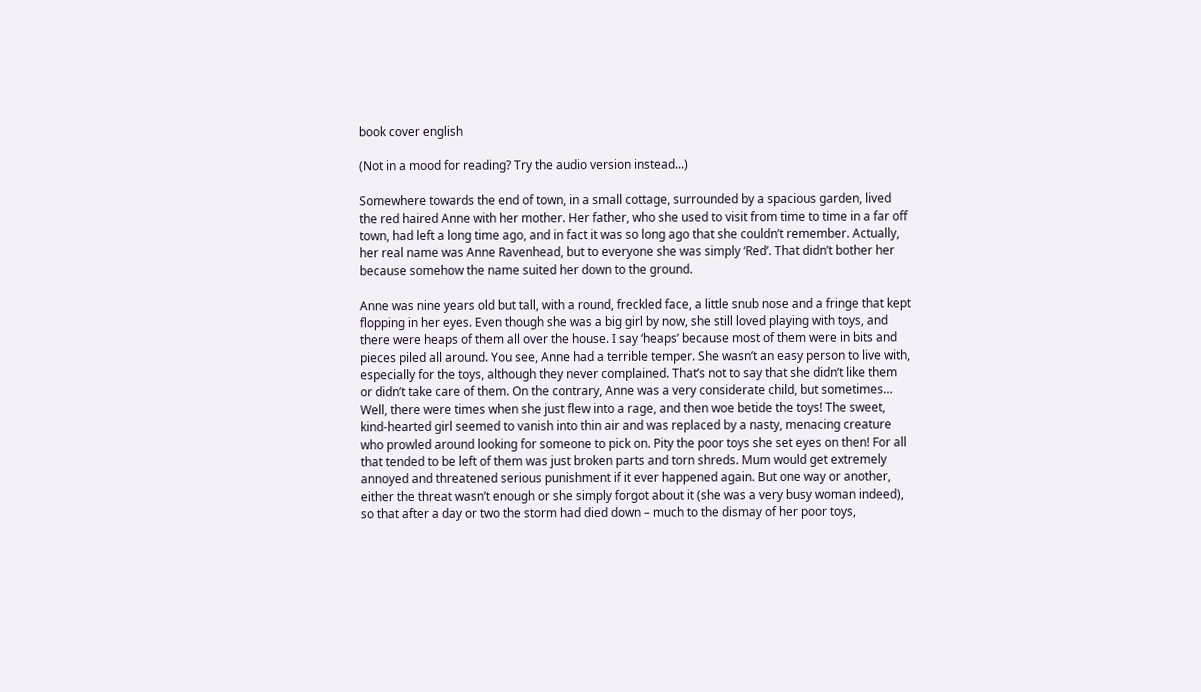book cover english

(Not in a mood for reading? Try the audio version instead...)

Somewhere towards the end of town, in a small cottage, surrounded by a spacious garden, lived the red haired Anne with her mother. Her father, who she used to visit from time to time in a far off town, had left a long time ago, and in fact it was so long ago that she couldn’t remember. Actually, her real name was Anne Ravenhead, but to everyone she was simply ‘Red’. That didn’t bother her because somehow the name suited her down to the ground.

Anne was nine years old but tall, with a round, freckled face, a little snub nose and a fringe that kept flopping in her eyes. Even though she was a big girl by now, she still loved playing with toys, and there were heaps of them all over the house. I say ‘heaps’ because most of them were in bits and pieces piled all around. You see, Anne had a terrible temper. She wasn’t an easy person to live with, especially for the toys, although they never complained. That’s not to say that she didn’t like them or didn’t take care of them. On the contrary, Anne was a very considerate child, but sometimes… Well, there were times when she just flew into a rage, and then woe betide the toys! The sweet, kind-hearted girl seemed to vanish into thin air and was replaced by a nasty, menacing creature who prowled around looking for someone to pick on. Pity the poor toys she set eyes on then! For all that tended to be left of them was just broken parts and torn shreds. Mum would get extremely annoyed and threatened serious punishment if it ever happened again. But one way or another, either the threat wasn’t enough or she simply forgot about it (she was a very busy woman indeed), so that after a day or two the storm had died down – much to the dismay of her poor toys,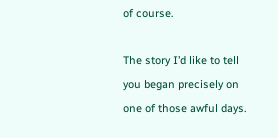of course.

The story I’d like to tell you began precisely on one of those awful days.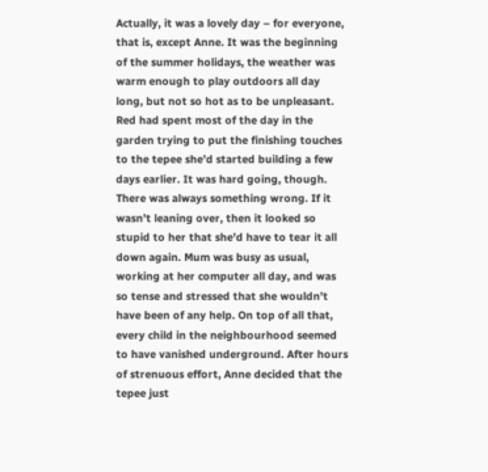Actually, it was a lovely day – for everyone, that is, except Anne. It was the beginning of the summer holidays, the weather was warm enough to play outdoors all day long, but not so hot as to be unpleasant. Red had spent most of the day in the garden trying to put the finishing touches to the tepee she’d started building a few days earlier. It was hard going, though. There was always something wrong. If it wasn’t leaning over, then it looked so stupid to her that she’d have to tear it all down again. Mum was busy as usual, working at her computer all day, and was so tense and stressed that she wouldn’t have been of any help. On top of all that, every child in the neighbourhood seemed to have vanished underground. After hours of strenuous effort, Anne decided that the tepee just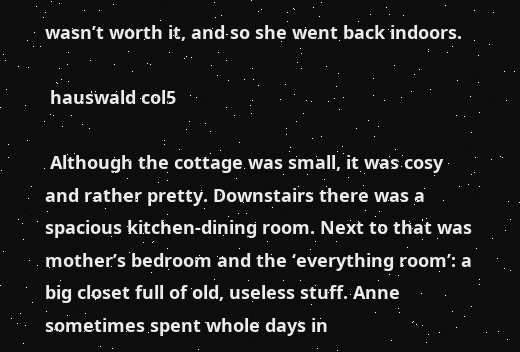wasn’t worth it, and so she went back indoors.

 hauswald col5

 Although the cottage was small, it was cosy and rather pretty. Downstairs there was a spacious kitchen-dining room. Next to that was mother’s bedroom and the ‘everything room’: a big closet full of old, useless stuff. Anne sometimes spent whole days in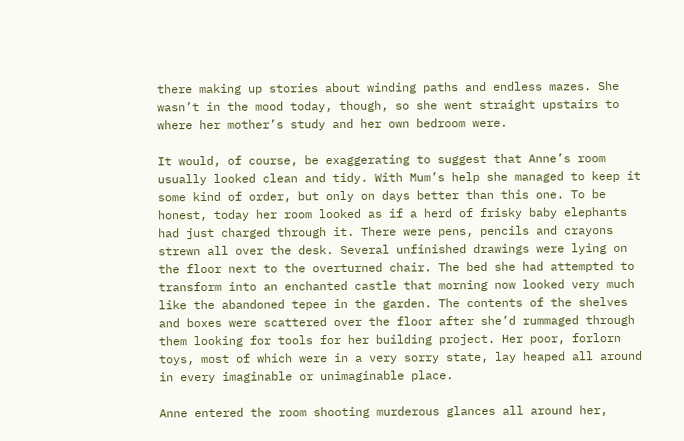there making up stories about winding paths and endless mazes. She wasn’t in the mood today, though, so she went straight upstairs to where her mother’s study and her own bedroom were.

It would, of course, be exaggerating to suggest that Anne’s room usually looked clean and tidy. With Mum’s help she managed to keep it some kind of order, but only on days better than this one. To be honest, today her room looked as if a herd of frisky baby elephants had just charged through it. There were pens, pencils and crayons strewn all over the desk. Several unfinished drawings were lying on the floor next to the overturned chair. The bed she had attempted to transform into an enchanted castle that morning now looked very much like the abandoned tepee in the garden. The contents of the shelves and boxes were scattered over the floor after she’d rummaged through them looking for tools for her building project. Her poor, forlorn toys, most of which were in a very sorry state, lay heaped all around in every imaginable or unimaginable place.

Anne entered the room shooting murderous glances all around her,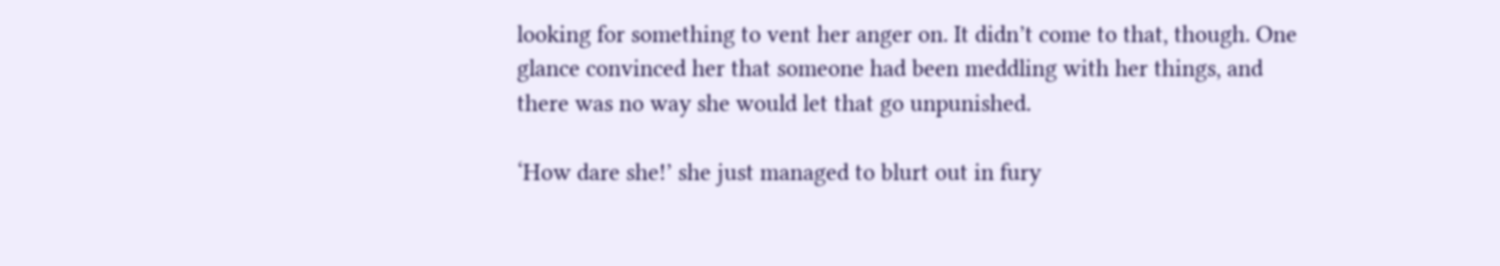looking for something to vent her anger on. It didn’t come to that, though. One glance convinced her that someone had been meddling with her things, and there was no way she would let that go unpunished.

‘How dare she!’ she just managed to blurt out in fury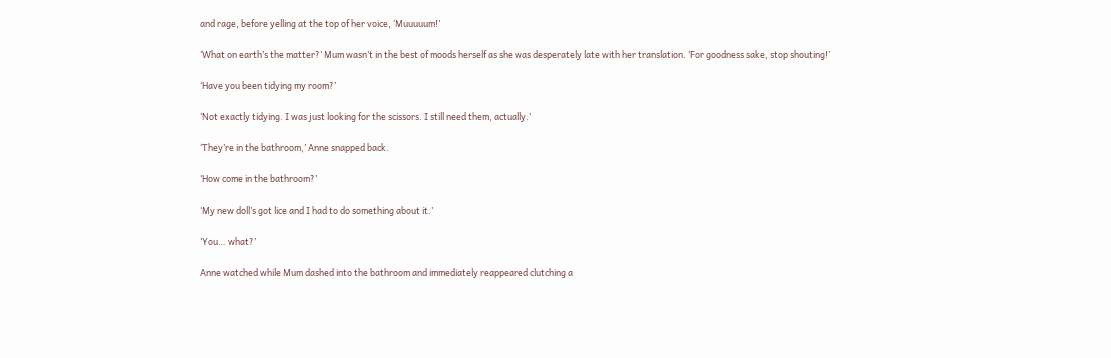and rage, before yelling at the top of her voice, ‘Muuuuum!’

‘What on earth’s the matter?’ Mum wasn’t in the best of moods herself as she was desperately late with her translation. ‘For goodness sake, stop shouting!’

‘Have you been tidying my room?’

‘Not exactly tidying. I was just looking for the scissors. I still need them, actually.’

‘They’re in the bathroom,’ Anne snapped back.

‘How come in the bathroom?’

‘My new doll’s got lice and I had to do something about it.’

‘You… what?’

Anne watched while Mum dashed into the bathroom and immediately reappeared clutching a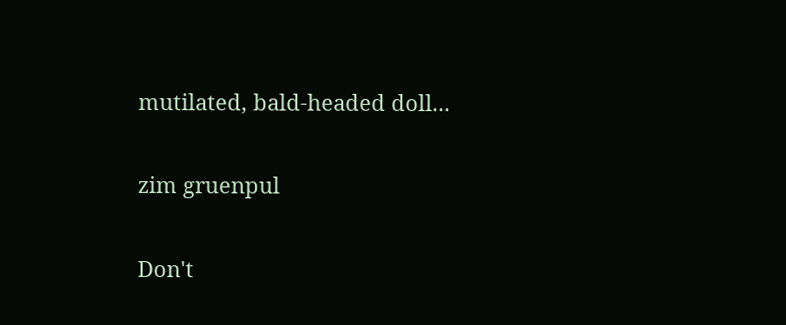mutilated, bald-headed doll...

zim gruenpul

Don't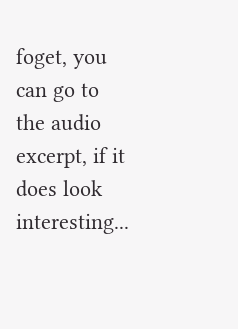foget, you can go to the audio excerpt, if it does look interesting...